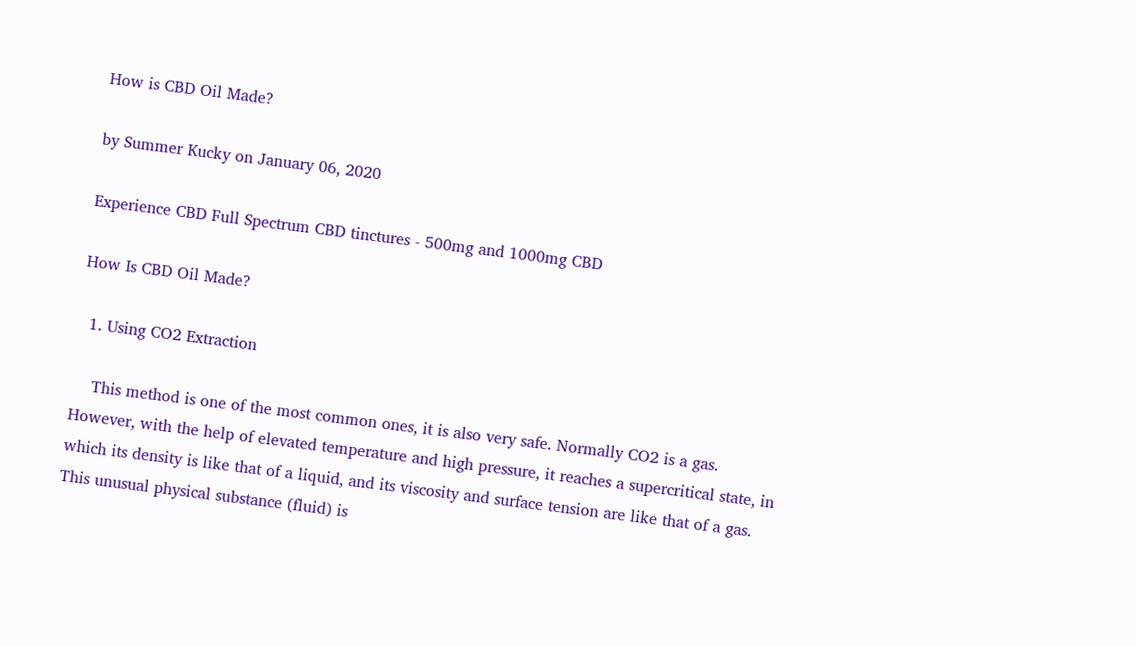How is CBD Oil Made?

by Summer Kucky on January 06, 2020

Experience CBD Full Spectrum CBD tinctures - 500mg and 1000mg CBD

How Is CBD Oil Made?

  1. Using CO2 Extraction

    This method is one of the most common ones, it is also very safe. Normally CO2 is a gas. However, with the help of elevated temperature and high pressure, it reaches a supercritical state, in which its density is like that of a liquid, and its viscosity and surface tension are like that of a gas. This unusual physical substance (fluid) is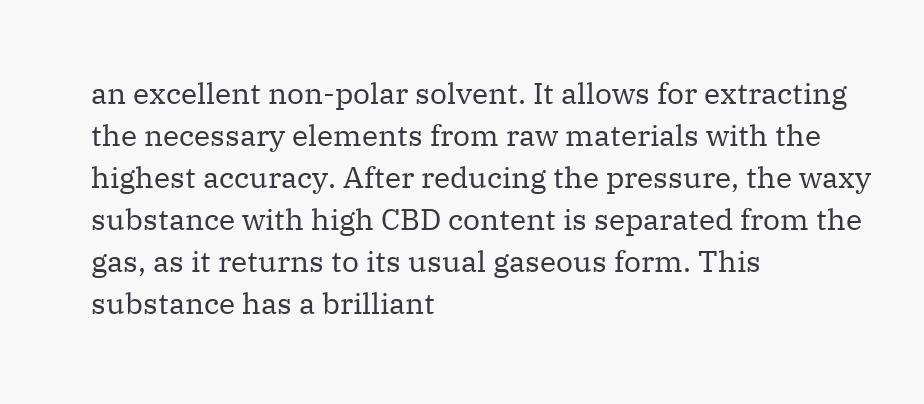an excellent non-polar solvent. It allows for extracting the necessary elements from raw materials with the highest accuracy. After reducing the pressure, the waxy substance with high CBD content is separated from the gas, as it returns to its usual gaseous form. This substance has a brilliant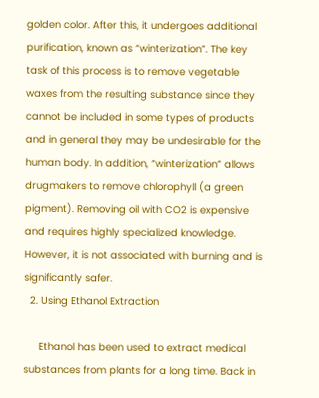golden color. After this, it undergoes additional purification, known as “winterization”. The key task of this process is to remove vegetable waxes from the resulting substance since they cannot be included in some types of products and in general they may be undesirable for the human body. In addition, “winterization” allows drugmakers to remove chlorophyll (a green pigment). Removing oil with CO2 is expensive and requires highly specialized knowledge. However, it is not associated with burning and is significantly safer.
  2. Using Ethanol Extraction

     Ethanol has been used to extract medical substances from plants for a long time. Back in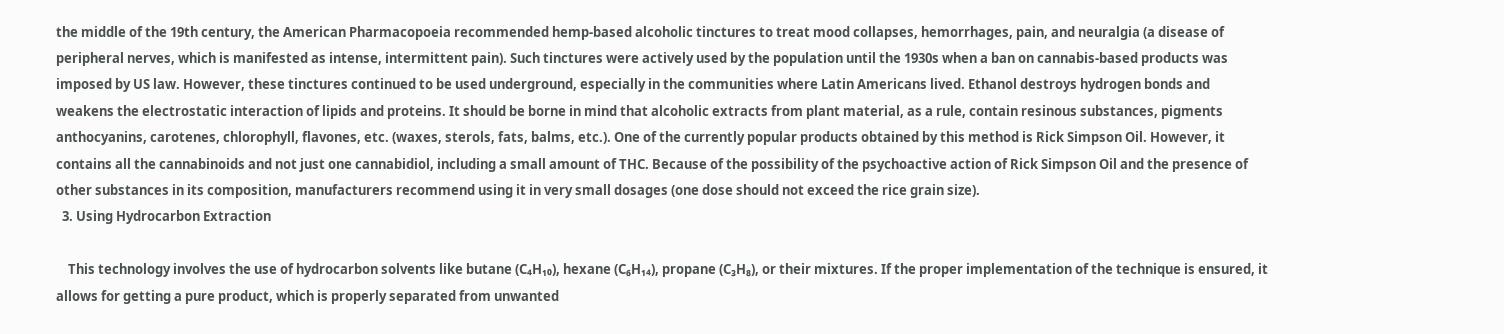the middle of the 19th century, the American Pharmacopoeia recommended hemp-based alcoholic tinctures to treat mood collapses, hemorrhages, pain, and neuralgia (a disease of peripheral nerves, which is manifested as intense, intermittent pain). Such tinctures were actively used by the population until the 1930s when a ban on cannabis-based products was imposed by US law. However, these tinctures continued to be used underground, especially in the communities where Latin Americans lived. Ethanol destroys hydrogen bonds and weakens the electrostatic interaction of lipids and proteins. It should be borne in mind that alcoholic extracts from plant material, as a rule, contain resinous substances, pigments anthocyanins, carotenes, chlorophyll, flavones, etc. (waxes, sterols, fats, balms, etc.). One of the currently popular products obtained by this method is Rick Simpson Oil. However, it contains all the cannabinoids and not just one cannabidiol, including a small amount of THC. Because of the possibility of the psychoactive action of Rick Simpson Oil and the presence of other substances in its composition, manufacturers recommend using it in very small dosages (one dose should not exceed the rice grain size).
  3. Using Hydrocarbon Extraction

    This technology involves the use of hydrocarbon solvents like butane (C₄H₁₀), hexane (C₆H₁₄), propane (C₃H₈), or their mixtures. If the proper implementation of the technique is ensured, it allows for getting a pure product, which is properly separated from unwanted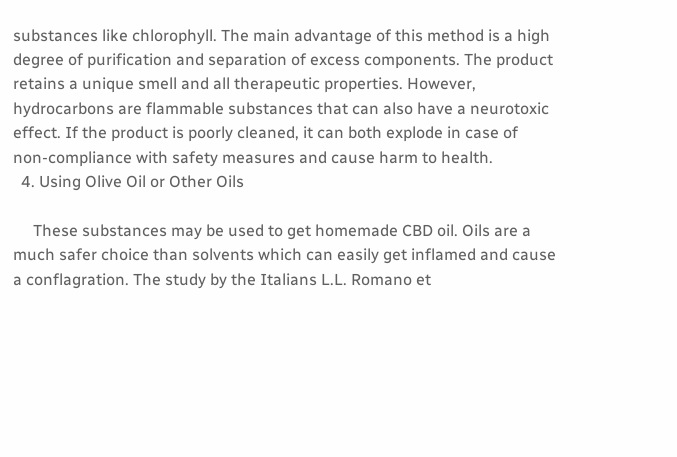substances like chlorophyll. The main advantage of this method is a high degree of purification and separation of excess components. The product retains a unique smell and all therapeutic properties. However, hydrocarbons are flammable substances that can also have a neurotoxic effect. If the product is poorly cleaned, it can both explode in case of non-compliance with safety measures and cause harm to health.
  4. Using Olive Oil or Other Oils

     These substances may be used to get homemade CBD oil. Oils are a much safer choice than solvents which can easily get inflamed and cause a conflagration. The study by the Italians L.L. Romano et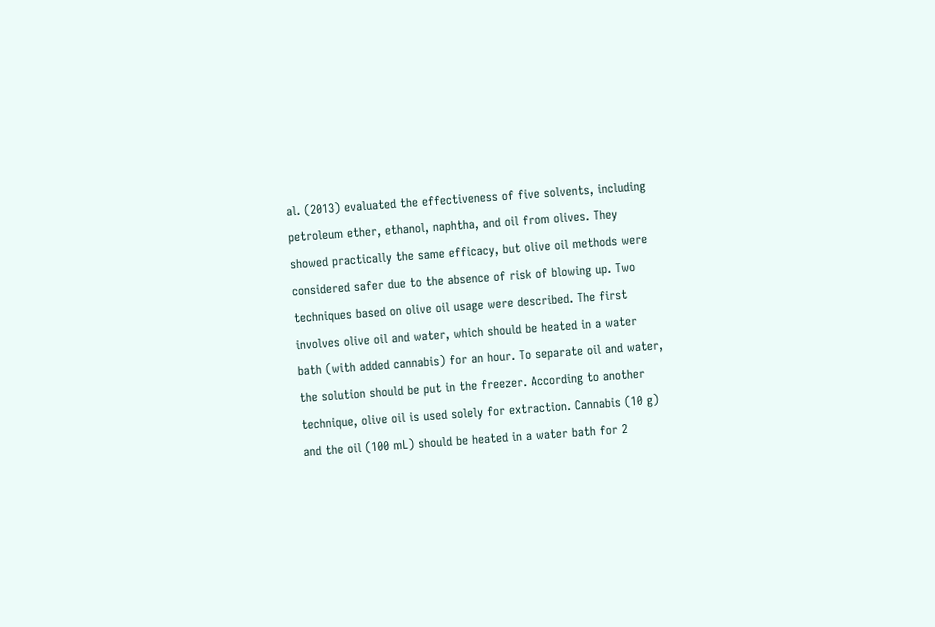al. (2013) evaluated the effectiveness of five solvents, including petroleum ether, ethanol, naphtha, and oil from olives. They showed practically the same efficacy, but olive oil methods were considered safer due to the absence of risk of blowing up. Two techniques based on olive oil usage were described. The first involves olive oil and water, which should be heated in a water bath (with added cannabis) for an hour. To separate oil and water, the solution should be put in the freezer. According to another technique, olive oil is used solely for extraction. Cannabis (10 g) and the oil (100 mL) should be heated in a water bath for 2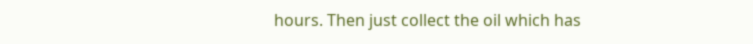hours. Then just collect the oil which has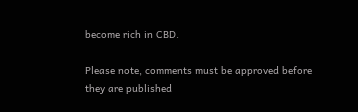become rich in CBD.

Please note, comments must be approved before they are published